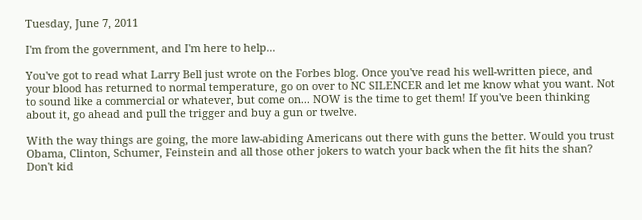Tuesday, June 7, 2011

I'm from the government, and I'm here to help...

You've got to read what Larry Bell just wrote on the Forbes blog. Once you've read his well-written piece, and your blood has returned to normal temperature, go on over to NC SILENCER and let me know what you want. Not to sound like a commercial or whatever, but come on... NOW is the time to get them! If you've been thinking about it, go ahead and pull the trigger and buy a gun or twelve.

With the way things are going, the more law-abiding Americans out there with guns the better. Would you trust Obama, Clinton, Schumer, Feinstein and all those other jokers to watch your back when the fit hits the shan? Don't kid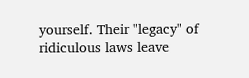yourself. Their "legacy" of ridiculous laws leave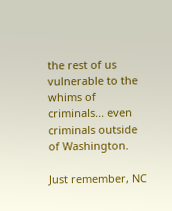the rest of us vulnerable to the whims of criminals... even criminals outside of Washington.

Just remember, NC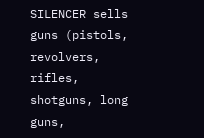SILENCER sells guns (pistols, revolvers, rifles, shotguns, long guns,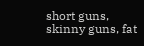short guns, skinny guns, fat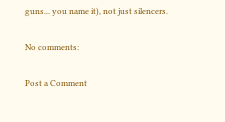guns... you name it), not just silencers.

No comments:

Post a Comment